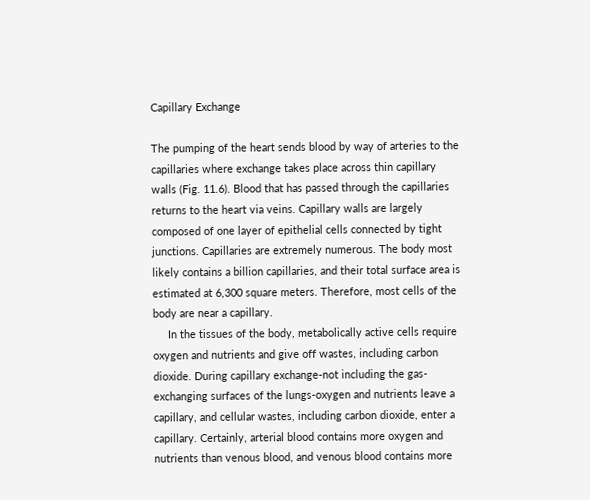Capillary Exchange

The pumping of the heart sends blood by way of arteries to the capillaries where exchange takes place across thin capillary walls (Fig. 11.6). Blood that has passed through the capillaries returns to the heart via veins. Capillary walls are largely composed of one layer of epithelial cells connected by tight junctions. Capillaries are extremely numerous. The body most likely contains a billion capillaries, and their total surface area is estimated at 6,300 square meters. Therefore, most cells of the body are near a capillary.
     In the tissues of the body, metabolically active cells require oxygen and nutrients and give off wastes, including carbon dioxide. During capillary exchange-not including the gas-exchanging surfaces of the lungs-oxygen and nutrients leave a capillary, and cellular wastes, including carbon dioxide, enter a capillary. Certainly, arterial blood contains more oxygen and nutrients than venous blood, and venous blood contains more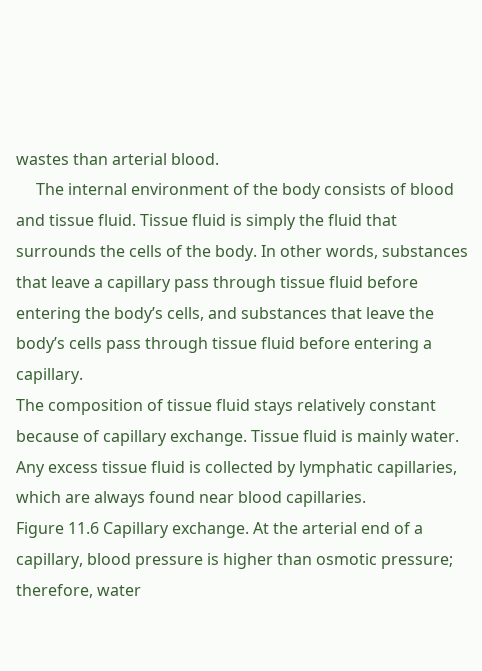wastes than arterial blood.
     The internal environment of the body consists of blood and tissue fluid. Tissue fluid is simply the fluid that surrounds the cells of the body. In other words, substances that leave a capillary pass through tissue fluid before entering the body’s cells, and substances that leave the body’s cells pass through tissue fluid before entering a capillary.
The composition of tissue fluid stays relatively constant because of capillary exchange. Tissue fluid is mainly water. Any excess tissue fluid is collected by lymphatic capillaries, which are always found near blood capillaries.
Figure 11.6 Capillary exchange. At the arterial end of a capillary, blood pressure is higher than osmotic pressure; therefore, water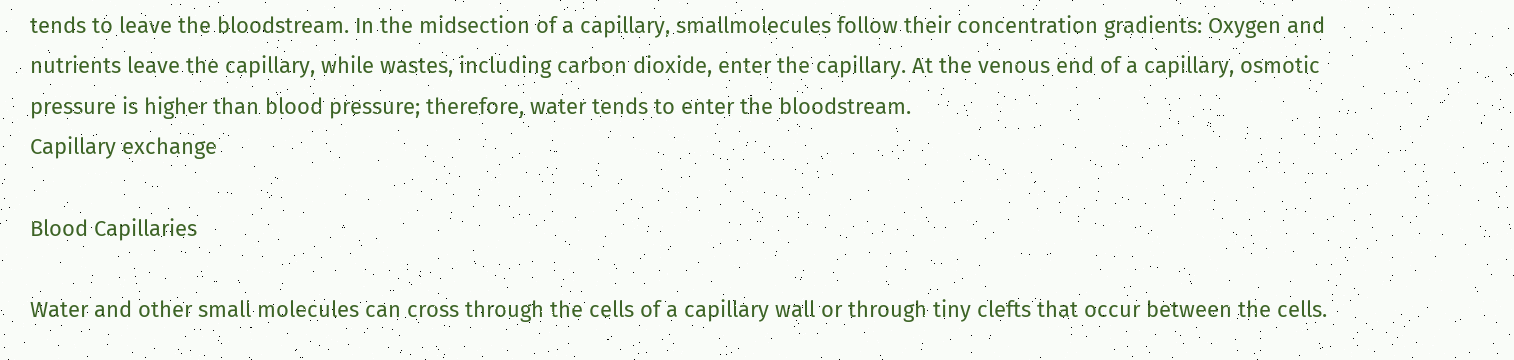tends to leave the bloodstream. In the midsection of a capillary, smallmolecules follow their concentration gradients: Oxygen and nutrients leave the capillary, while wastes, including carbon dioxide, enter the capillary. At the venous end of a capillary, osmotic pressure is higher than blood pressure; therefore, water tends to enter the bloodstream.
Capillary exchange

Blood Capillaries

Water and other small molecules can cross through the cells of a capillary wall or through tiny clefts that occur between the cells.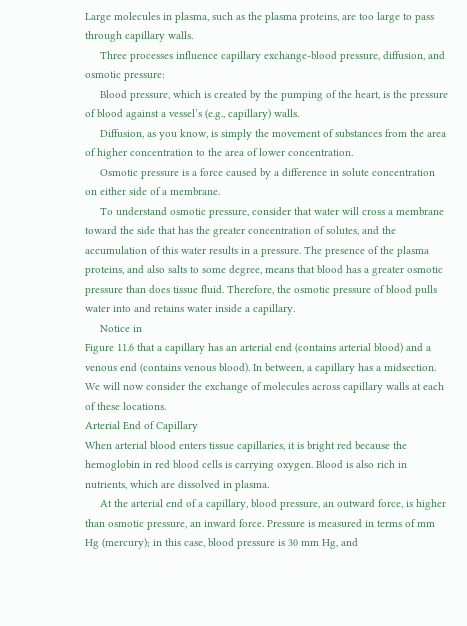Large molecules in plasma, such as the plasma proteins, are too large to pass through capillary walls.
     Three processes influence capillary exchange-blood pressure, diffusion, and osmotic pressure:
     Blood pressure, which is created by the pumping of the heart, is the pressure of blood against a vessel’s (e.g., capillary) walls.
     Diffusion, as you know, is simply the movement of substances from the area of higher concentration to the area of lower concentration.
     Osmotic pressure is a force caused by a difference in solute concentration on either side of a membrane.
     To understand osmotic pressure, consider that water will cross a membrane toward the side that has the greater concentration of solutes, and the accumulation of this water results in a pressure. The presence of the plasma proteins, and also salts to some degree, means that blood has a greater osmotic pressure than does tissue fluid. Therefore, the osmotic pressure of blood pulls water into and retains water inside a capillary.
     Notice in
Figure 11.6 that a capillary has an arterial end (contains arterial blood) and a venous end (contains venous blood). In between, a capillary has a midsection. We will now consider the exchange of molecules across capillary walls at each of these locations.
Arterial End of Capillary
When arterial blood enters tissue capillaries, it is bright red because the hemoglobin in red blood cells is carrying oxygen. Blood is also rich in nutrients, which are dissolved in plasma.
     At the arterial end of a capillary, blood pressure, an outward force, is higher than osmotic pressure, an inward force. Pressure is measured in terms of mm Hg (mercury); in this case, blood pressure is 30 mm Hg, and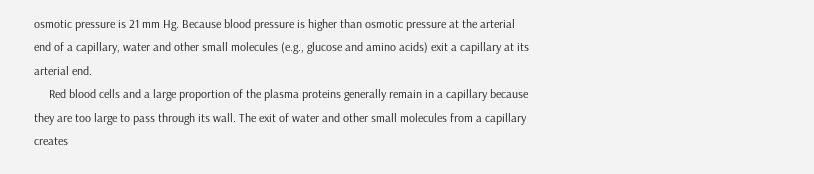osmotic pressure is 21 mm Hg. Because blood pressure is higher than osmotic pressure at the arterial end of a capillary, water and other small molecules (e.g., glucose and amino acids) exit a capillary at its arterial end.
     Red blood cells and a large proportion of the plasma proteins generally remain in a capillary because they are too large to pass through its wall. The exit of water and other small molecules from a capillary creates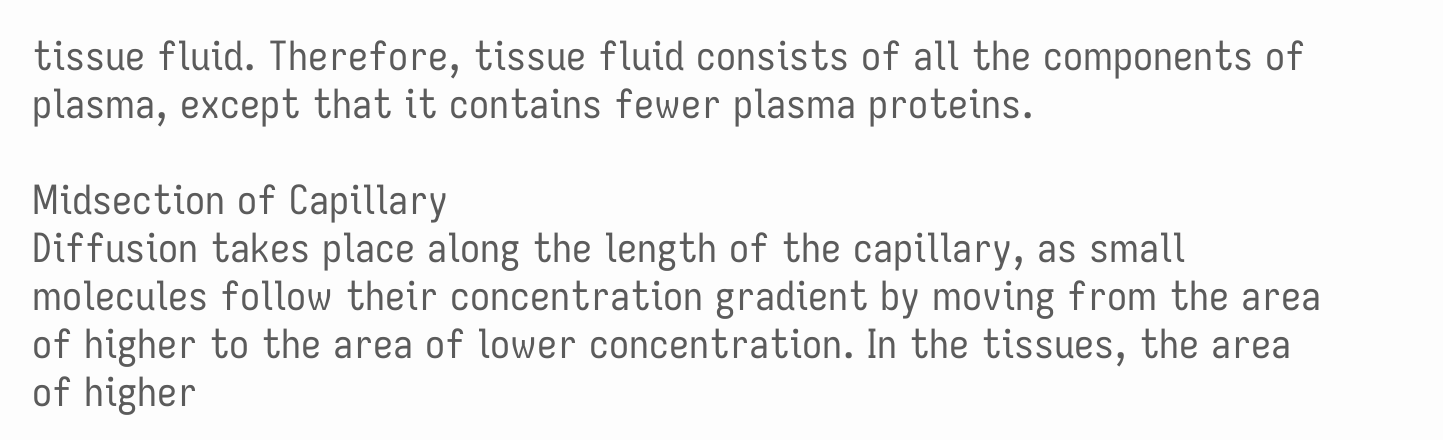tissue fluid. Therefore, tissue fluid consists of all the components of plasma, except that it contains fewer plasma proteins.

Midsection of Capillary
Diffusion takes place along the length of the capillary, as small molecules follow their concentration gradient by moving from the area of higher to the area of lower concentration. In the tissues, the area of higher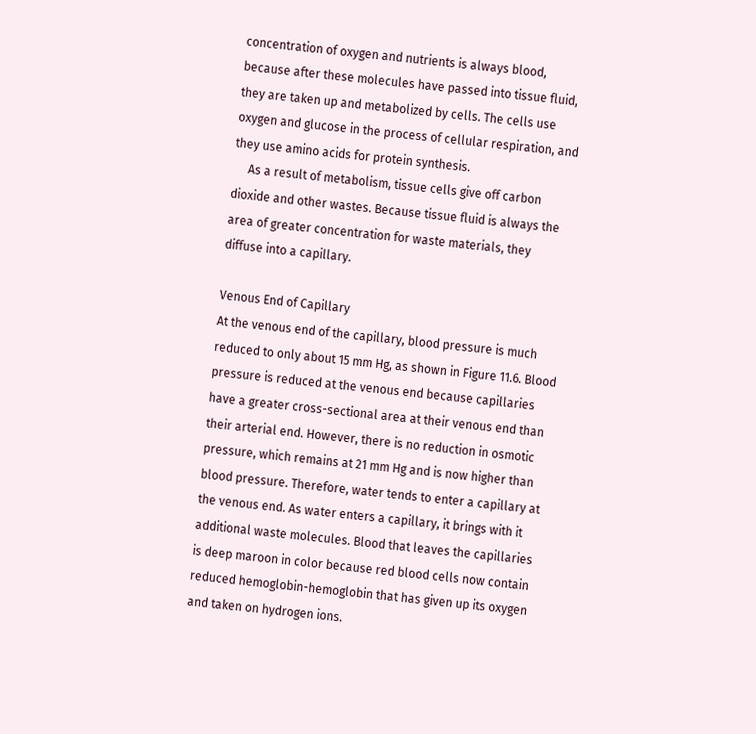concentration of oxygen and nutrients is always blood, because after these molecules have passed into tissue fluid, they are taken up and metabolized by cells. The cells use oxygen and glucose in the process of cellular respiration, and they use amino acids for protein synthesis.
     As a result of metabolism, tissue cells give off carbon dioxide and other wastes. Because tissue fluid is always the area of greater concentration for waste materials, they diffuse into a capillary.

Venous End of Capillary
At the venous end of the capillary, blood pressure is much reduced to only about 15 mm Hg, as shown in Figure 11.6. Blood pressure is reduced at the venous end because capillaries have a greater cross-sectional area at their venous end than their arterial end. However, there is no reduction in osmotic pressure, which remains at 21 mm Hg and is now higher than blood pressure. Therefore, water tends to enter a capillary at the venous end. As water enters a capillary, it brings with it additional waste molecules. Blood that leaves the capillaries is deep maroon in color because red blood cells now contain reduced hemoglobin-hemoglobin that has given up its oxygen and taken on hydrogen ions.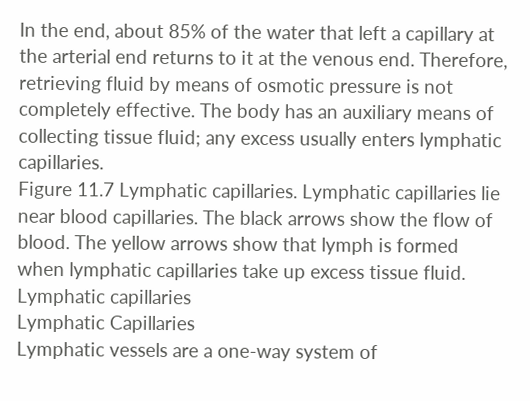In the end, about 85% of the water that left a capillary at the arterial end returns to it at the venous end. Therefore, retrieving fluid by means of osmotic pressure is not completely effective. The body has an auxiliary means of collecting tissue fluid; any excess usually enters lymphatic capillaries.
Figure 11.7 Lymphatic capillaries. Lymphatic capillaries lie near blood capillaries. The black arrows show the flow of blood. The yellow arrows show that lymph is formed when lymphatic capillaries take up excess tissue fluid.
Lymphatic capillaries
Lymphatic Capillaries
Lymphatic vessels are a one-way system of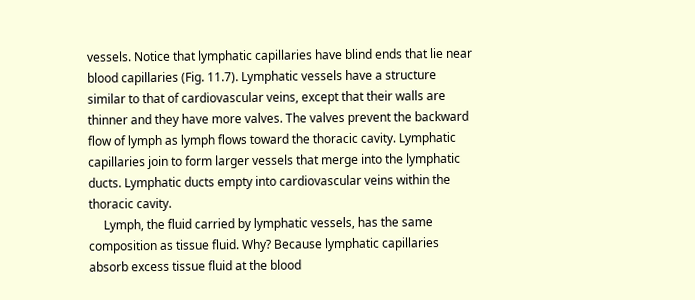vessels. Notice that lymphatic capillaries have blind ends that lie near blood capillaries (Fig. 11.7). Lymphatic vessels have a structure similar to that of cardiovascular veins, except that their walls are thinner and they have more valves. The valves prevent the backward flow of lymph as lymph flows toward the thoracic cavity. Lymphatic capillaries join to form larger vessels that merge into the lymphatic ducts. Lymphatic ducts empty into cardiovascular veins within the thoracic cavity.
     Lymph, the fluid carried by lymphatic vessels, has the same composition as tissue fluid. Why? Because lymphatic capillaries absorb excess tissue fluid at the blood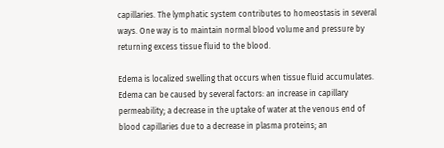capillaries. The lymphatic system contributes to homeostasis in several ways. One way is to maintain normal blood volume and pressure by returning excess tissue fluid to the blood.

Edema is localized swelling that occurs when tissue fluid accumulates. Edema can be caused by several factors: an increase in capillary permeability; a decrease in the uptake of water at the venous end of blood capillaries due to a decrease in plasma proteins; an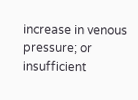increase in venous pressure; or insufficient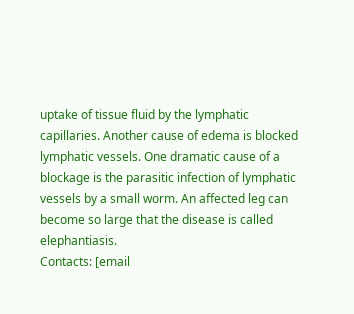uptake of tissue fluid by the lymphatic capillaries. Another cause of edema is blocked lymphatic vessels. One dramatic cause of a blockage is the parasitic infection of lymphatic vessels by a small worm. An affected leg can become so large that the disease is called elephantiasis.
Contacts: [email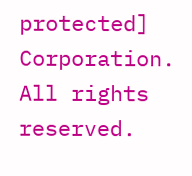protected] Corporation. All rights reserved.